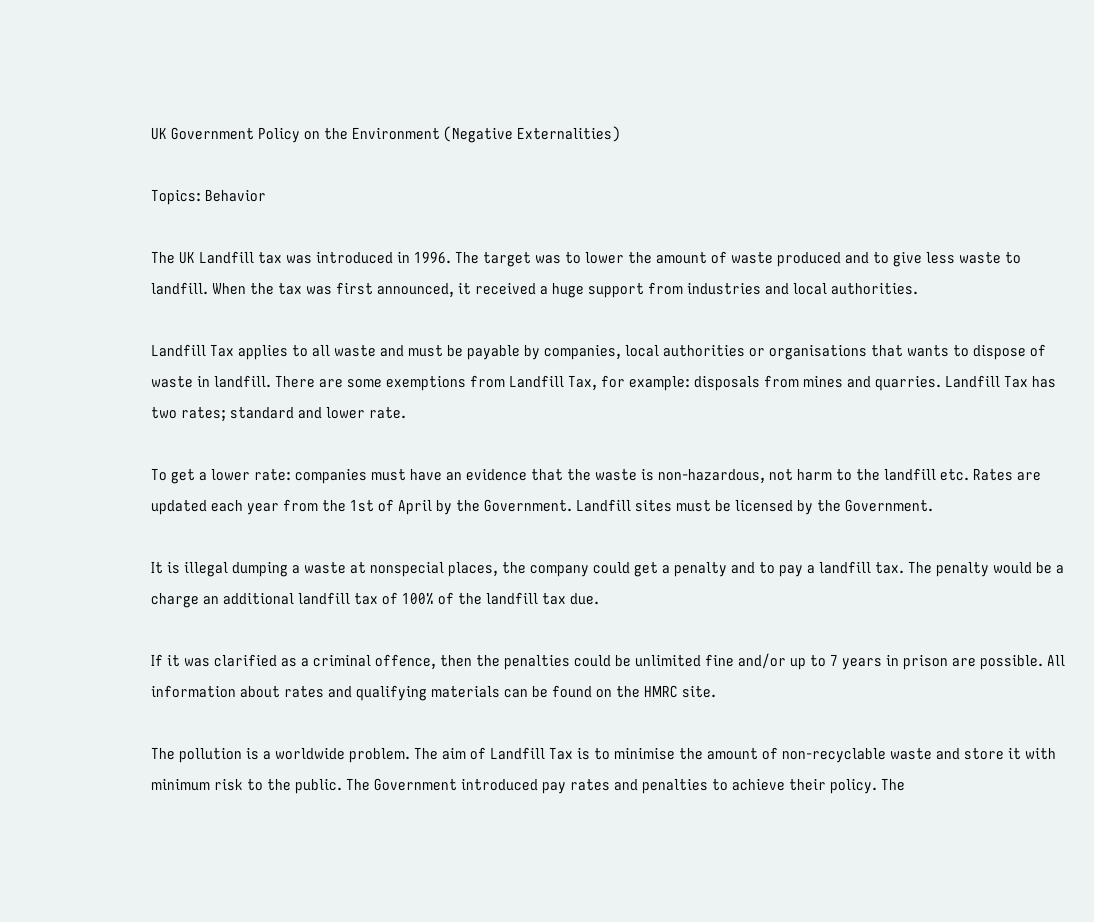UK Government Policy on the Environment (Negative Externalities)

Topics: Behavior

The UK Landfill tax was introduced in 1996. The target was to lower the amount of waste produced and to give less waste to landfill. When the tax was first announced, it received a huge support from industries and local authorities.

Landfill Tax applies to all waste and must be payable by companies, local authorities or organisations that wants to dispose of waste in landfill. There are some exemptions from Landfill Tax, for example: disposals from mines and quarries. Landfill Tax has two rates; standard and lower rate.

To get a lower rate: companies must have an evidence that the waste is non-hazardous, not harm to the landfill etc. Rates are updated each year from the 1st of April by the Government. Landfill sites must be licensed by the Government.

It is illegal dumping a waste at nonspecial places, the company could get a penalty and to pay a landfill tax. The penalty would be a charge an additional landfill tax of 100% of the landfill tax due.

If it was clarified as a criminal offence, then the penalties could be unlimited fine and/or up to 7 years in prison are possible. All information about rates and qualifying materials can be found on the HMRC site.

The pollution is a worldwide problem. The aim of Landfill Tax is to minimise the amount of non-recyclable waste and store it with minimum risk to the public. The Government introduced pay rates and penalties to achieve their policy. The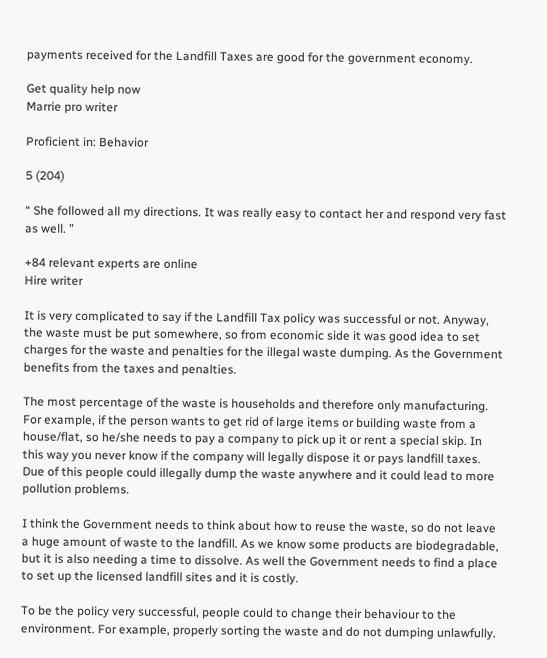payments received for the Landfill Taxes are good for the government economy.

Get quality help now
Marrie pro writer

Proficient in: Behavior

5 (204)

“ She followed all my directions. It was really easy to contact her and respond very fast as well. ”

+84 relevant experts are online
Hire writer

It is very complicated to say if the Landfill Tax policy was successful or not. Anyway, the waste must be put somewhere, so from economic side it was good idea to set charges for the waste and penalties for the illegal waste dumping. As the Government benefits from the taxes and penalties.

The most percentage of the waste is households and therefore only manufacturing. For example, if the person wants to get rid of large items or building waste from a house/flat, so he/she needs to pay a company to pick up it or rent a special skip. In this way you never know if the company will legally dispose it or pays landfill taxes. Due of this people could illegally dump the waste anywhere and it could lead to more pollution problems.

I think the Government needs to think about how to reuse the waste, so do not leave a huge amount of waste to the landfill. As we know some products are biodegradable, but it is also needing a time to dissolve. As well the Government needs to find a place to set up the licensed landfill sites and it is costly.

To be the policy very successful, people could to change their behaviour to the environment. For example, properly sorting the waste and do not dumping unlawfully.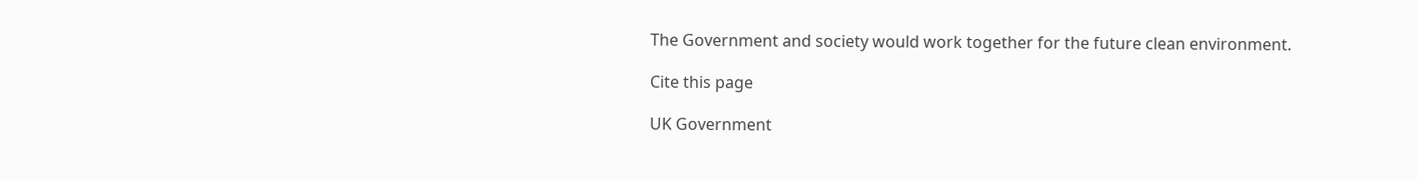The Government and society would work together for the future clean environment.

Cite this page

UK Government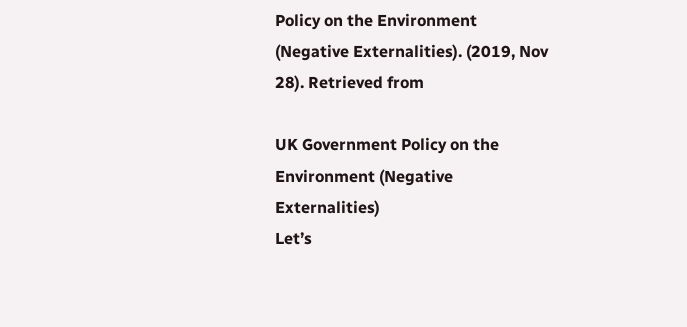Policy on the Environment (Negative Externalities). (2019, Nov 28). Retrieved from

UK Government Policy on the Environment (Negative Externalities)
Let’s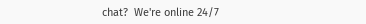chat?  We're online 24/7